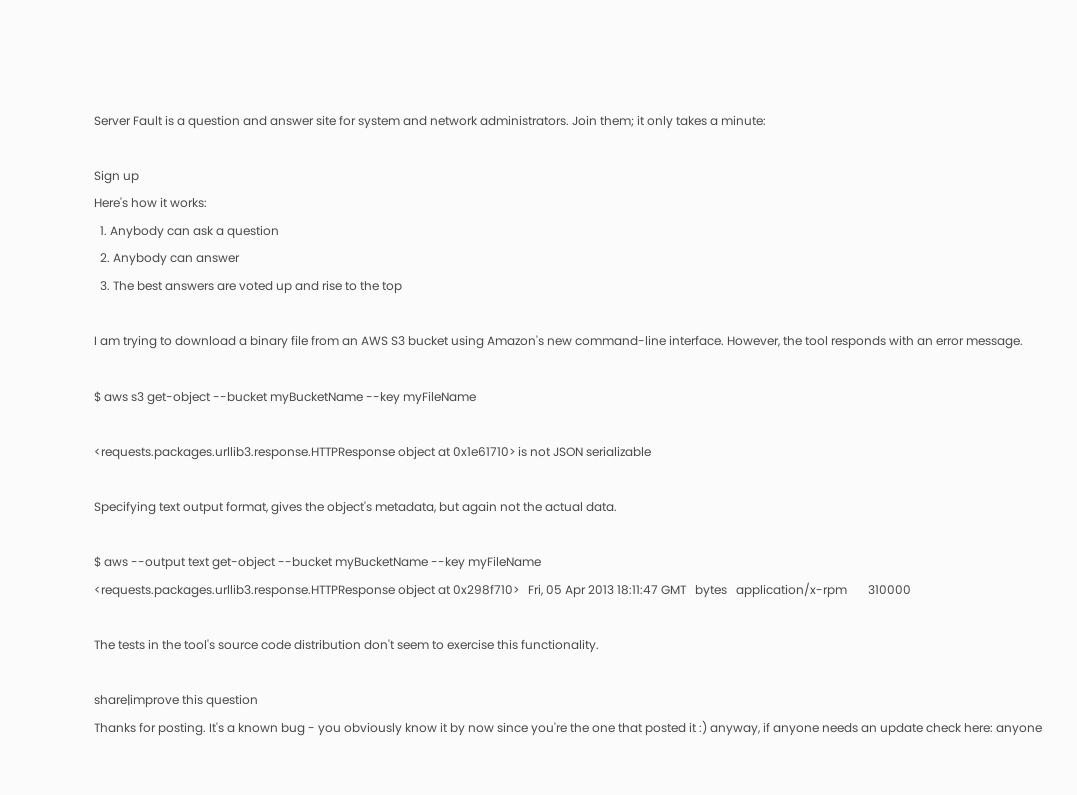Server Fault is a question and answer site for system and network administrators. Join them; it only takes a minute:

Sign up
Here's how it works:
  1. Anybody can ask a question
  2. Anybody can answer
  3. The best answers are voted up and rise to the top

I am trying to download a binary file from an AWS S3 bucket using Amazon's new command-line interface. However, the tool responds with an error message.

$ aws s3 get-object --bucket myBucketName --key myFileName

<requests.packages.urllib3.response.HTTPResponse object at 0x1e61710> is not JSON serializable

Specifying text output format, gives the object's metadata, but again not the actual data.

$ aws --output text get-object --bucket myBucketName --key myFileName
<requests.packages.urllib3.response.HTTPResponse object at 0x298f710>   Fri, 05 Apr 2013 18:11:47 GMT   bytes   application/x-rpm       310000

The tests in the tool's source code distribution don't seem to exercise this functionality.

share|improve this question
Thanks for posting. It's a known bug - you obviously know it by now since you're the one that posted it :) anyway, if anyone needs an update check here: anyone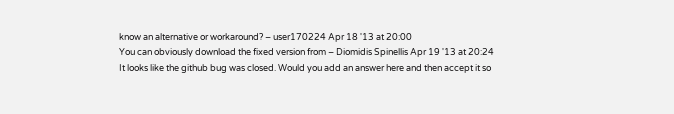know an alternative or workaround? – user170224 Apr 18 '13 at 20:00
You can obviously download the fixed version from – Diomidis Spinellis Apr 19 '13 at 20:24
It looks like the github bug was closed. Would you add an answer here and then accept it so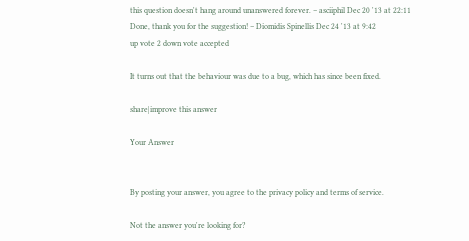this question doesn't hang around unanswered forever. – asciiphil Dec 20 '13 at 22:11
Done, thank you for the suggestion! – Diomidis Spinellis Dec 24 '13 at 9:42
up vote 2 down vote accepted

It turns out that the behaviour was due to a bug, which has since been fixed.

share|improve this answer

Your Answer


By posting your answer, you agree to the privacy policy and terms of service.

Not the answer you're looking for?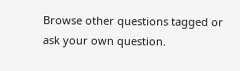Browse other questions tagged or ask your own question.